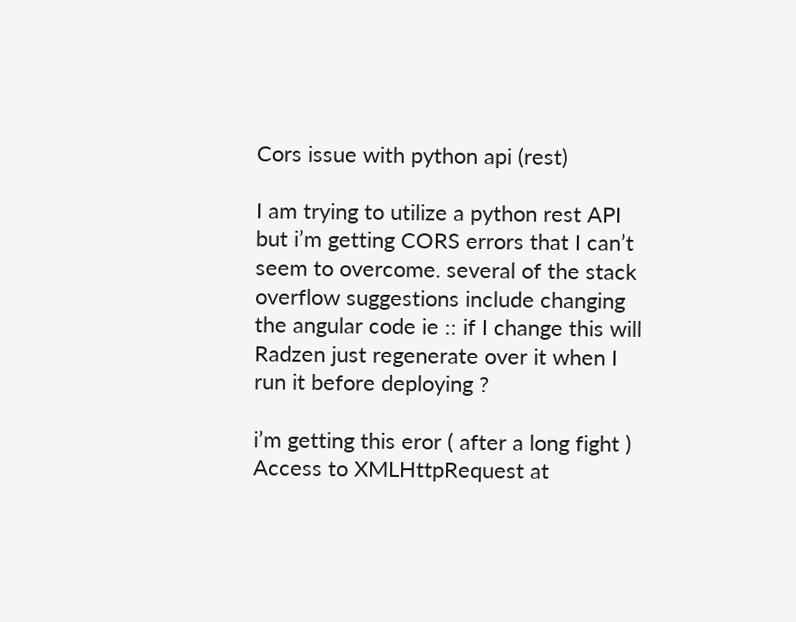Cors issue with python api (rest)

I am trying to utilize a python rest API but i’m getting CORS errors that I can’t seem to overcome. several of the stack overflow suggestions include changing the angular code ie :: if I change this will Radzen just regenerate over it when I run it before deploying ?

i’m getting this eror ( after a long fight )
Access to XMLHttpRequest at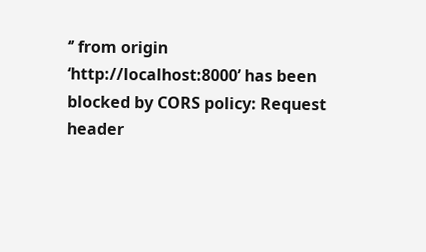‘’ from origin ‘http://localhost:8000’ has been blocked by CORS policy: Request header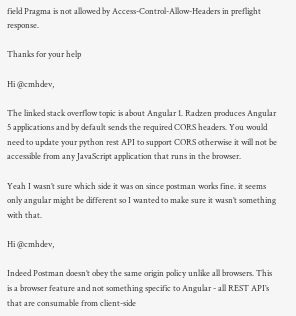field Pragma is not allowed by Access-Control-Allow-Headers in preflight response.

Thanks for your help

Hi @cmhdev,

The linked stack overflow topic is about Angular 1. Radzen produces Angular 5 applications and by default sends the required CORS headers. You would need to update your python rest API to support CORS otherwise it will not be accessible from any JavaScript application that runs in the browser.

Yeah I wasn’t sure which side it was on since postman works fine. it seems only angular might be different so I wanted to make sure it wasn’t something with that.

Hi @cmhdev,

Indeed Postman doesn’t obey the same origin policy unlike all browsers. This is a browser feature and not something specific to Angular - all REST API’s that are consumable from client-side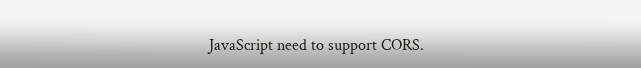JavaScript need to support CORS.